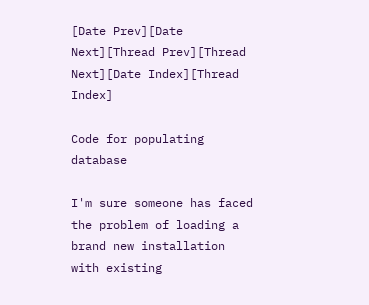[Date Prev][Date Next][Thread Prev][Thread Next][Date Index][Thread Index]

Code for populating database

I'm sure someone has faced the problem of loading a brand new installation
with existing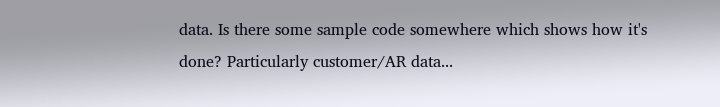data. Is there some sample code somewhere which shows how it's
done? Particularly customer/AR data...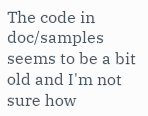The code in doc/samples seems to be a bit old and I'm not sure how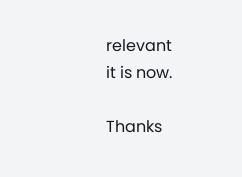relevant
it is now.

Thanks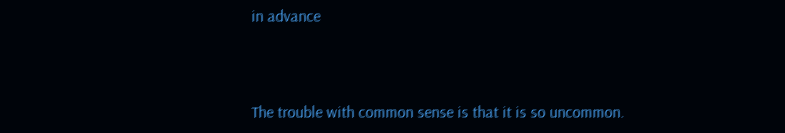in advance



The trouble with common sense is that it is so uncommon.